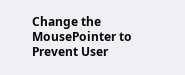Change the MousePointer to Prevent User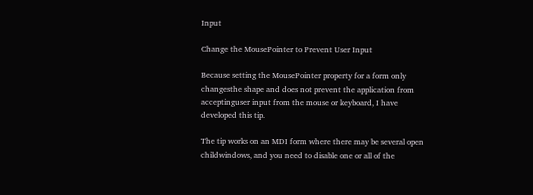Input

Change the MousePointer to Prevent User Input

Because setting the MousePointer property for a form only changesthe shape and does not prevent the application from acceptinguser input from the mouse or keyboard, I have developed this tip.

The tip works on an MDI form where there may be several open childwindows, and you need to disable one or all of the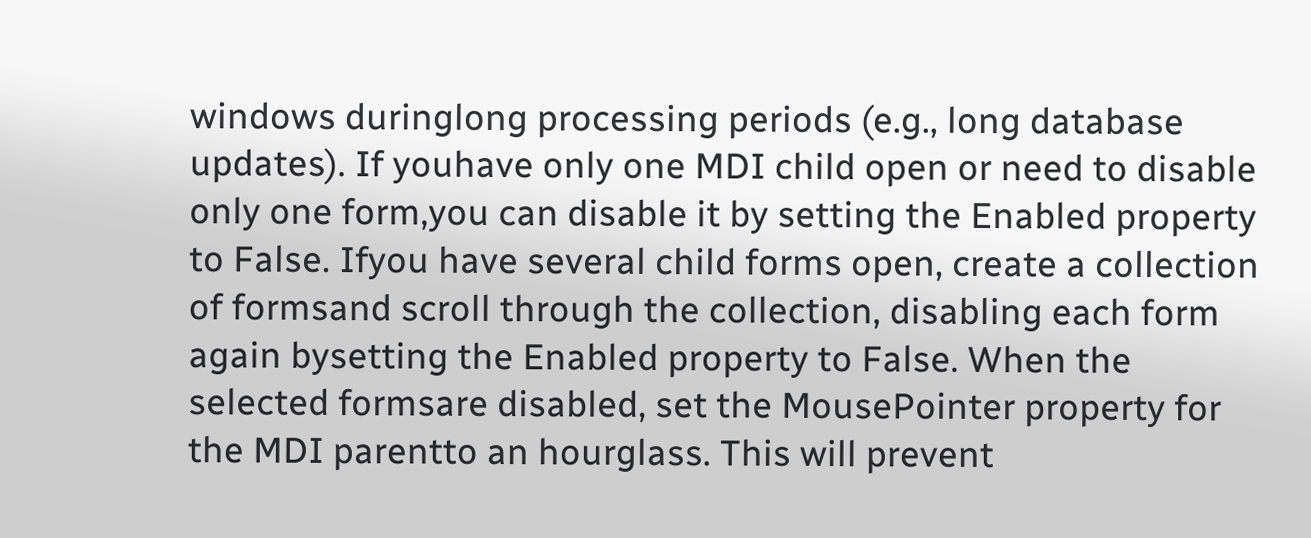windows duringlong processing periods (e.g., long database updates). If youhave only one MDI child open or need to disable only one form,you can disable it by setting the Enabled property to False. Ifyou have several child forms open, create a collection of formsand scroll through the collection, disabling each form again bysetting the Enabled property to False. When the selected formsare disabled, set the MousePointer property for the MDI parentto an hourglass. This will prevent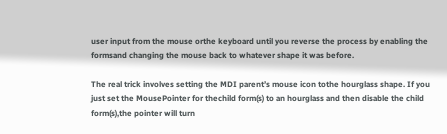user input from the mouse orthe keyboard until you reverse the process by enabling the formsand changing the mouse back to whatever shape it was before.

The real trick involves setting the MDI parent’s mouse icon tothe hourglass shape. If you just set the MousePointer for thechild form(s) to an hourglass and then disable the child form(s),the pointer will turn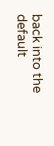back into the default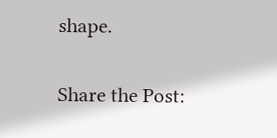shape.


Share the Post: